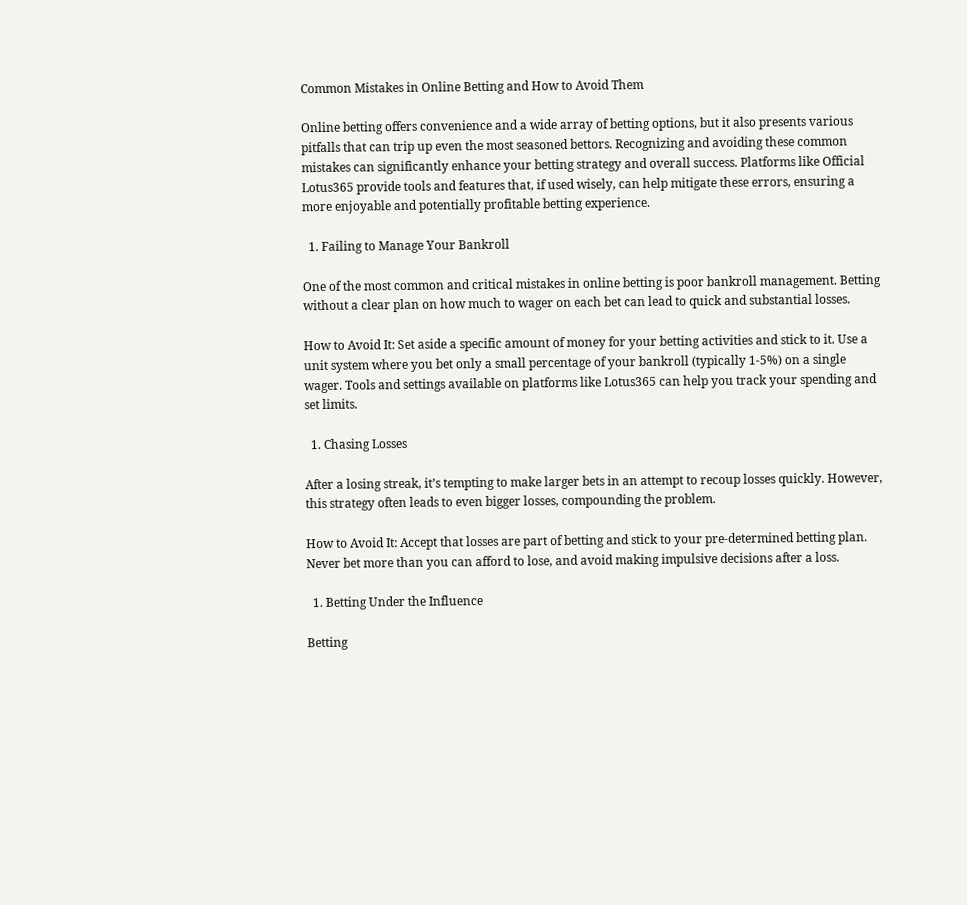Common Mistakes in Online Betting and How to Avoid Them

Online betting offers convenience and a wide array of betting options, but it also presents various pitfalls that can trip up even the most seasoned bettors. Recognizing and avoiding these common mistakes can significantly enhance your betting strategy and overall success. Platforms like Official Lotus365 provide tools and features that, if used wisely, can help mitigate these errors, ensuring a more enjoyable and potentially profitable betting experience.

  1. Failing to Manage Your Bankroll

One of the most common and critical mistakes in online betting is poor bankroll management. Betting without a clear plan on how much to wager on each bet can lead to quick and substantial losses.

How to Avoid It: Set aside a specific amount of money for your betting activities and stick to it. Use a unit system where you bet only a small percentage of your bankroll (typically 1-5%) on a single wager. Tools and settings available on platforms like Lotus365 can help you track your spending and set limits.

  1. Chasing Losses

After a losing streak, it’s tempting to make larger bets in an attempt to recoup losses quickly. However, this strategy often leads to even bigger losses, compounding the problem.

How to Avoid It: Accept that losses are part of betting and stick to your pre-determined betting plan. Never bet more than you can afford to lose, and avoid making impulsive decisions after a loss.

  1. Betting Under the Influence

Betting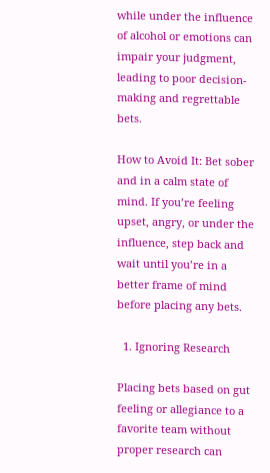while under the influence of alcohol or emotions can impair your judgment, leading to poor decision-making and regrettable bets.

How to Avoid It: Bet sober and in a calm state of mind. If you’re feeling upset, angry, or under the influence, step back and wait until you’re in a better frame of mind before placing any bets.

  1. Ignoring Research

Placing bets based on gut feeling or allegiance to a favorite team without proper research can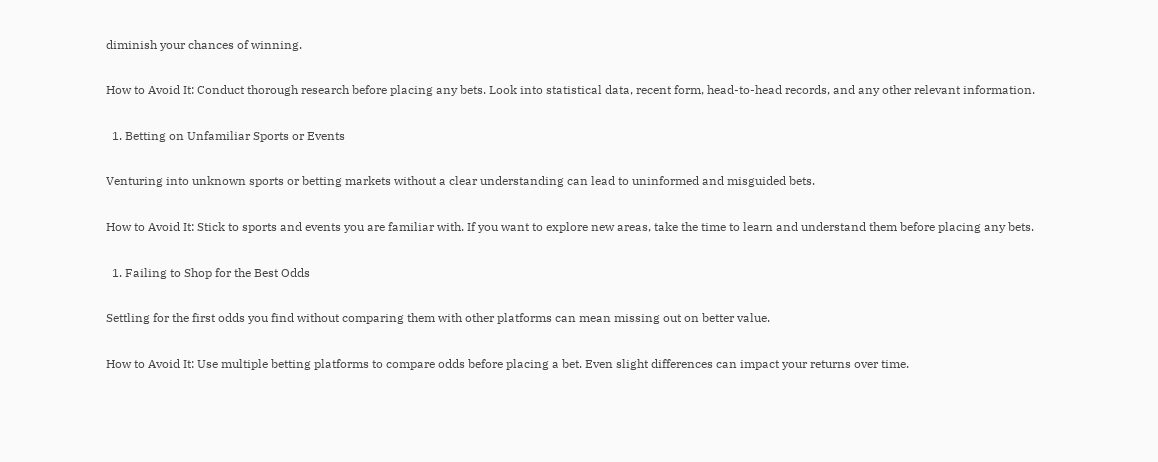diminish your chances of winning.

How to Avoid It: Conduct thorough research before placing any bets. Look into statistical data, recent form, head-to-head records, and any other relevant information.

  1. Betting on Unfamiliar Sports or Events

Venturing into unknown sports or betting markets without a clear understanding can lead to uninformed and misguided bets.

How to Avoid It: Stick to sports and events you are familiar with. If you want to explore new areas, take the time to learn and understand them before placing any bets.

  1. Failing to Shop for the Best Odds

Settling for the first odds you find without comparing them with other platforms can mean missing out on better value.

How to Avoid It: Use multiple betting platforms to compare odds before placing a bet. Even slight differences can impact your returns over time.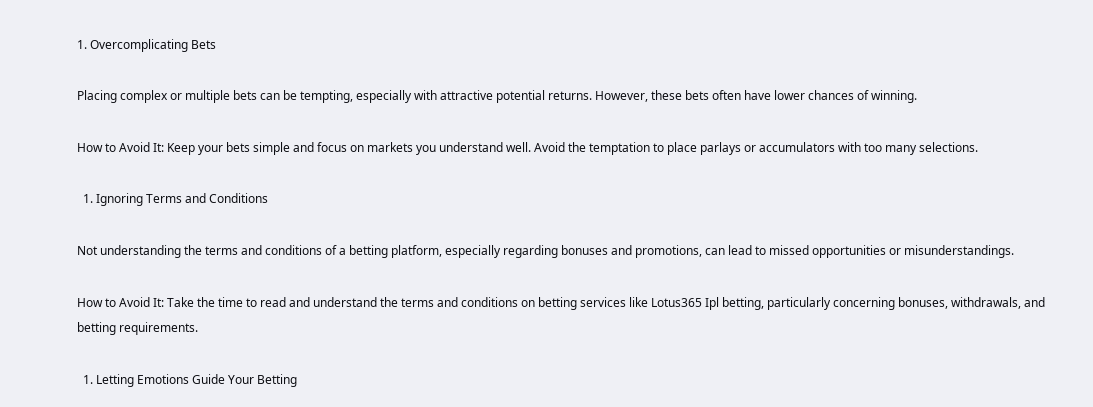1. Overcomplicating Bets

Placing complex or multiple bets can be tempting, especially with attractive potential returns. However, these bets often have lower chances of winning.

How to Avoid It: Keep your bets simple and focus on markets you understand well. Avoid the temptation to place parlays or accumulators with too many selections.

  1. Ignoring Terms and Conditions

Not understanding the terms and conditions of a betting platform, especially regarding bonuses and promotions, can lead to missed opportunities or misunderstandings.

How to Avoid It: Take the time to read and understand the terms and conditions on betting services like Lotus365 Ipl betting, particularly concerning bonuses, withdrawals, and betting requirements.

  1. Letting Emotions Guide Your Betting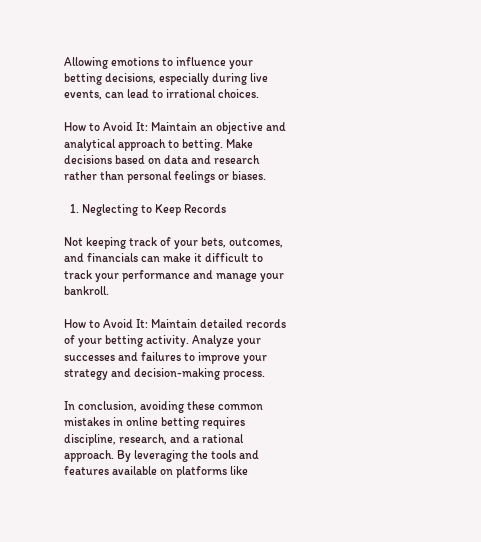Allowing emotions to influence your betting decisions, especially during live events, can lead to irrational choices.

How to Avoid It: Maintain an objective and analytical approach to betting. Make decisions based on data and research rather than personal feelings or biases.

  1. Neglecting to Keep Records

Not keeping track of your bets, outcomes, and financials can make it difficult to track your performance and manage your bankroll.

How to Avoid It: Maintain detailed records of your betting activity. Analyze your successes and failures to improve your strategy and decision-making process.

In conclusion, avoiding these common mistakes in online betting requires discipline, research, and a rational approach. By leveraging the tools and features available on platforms like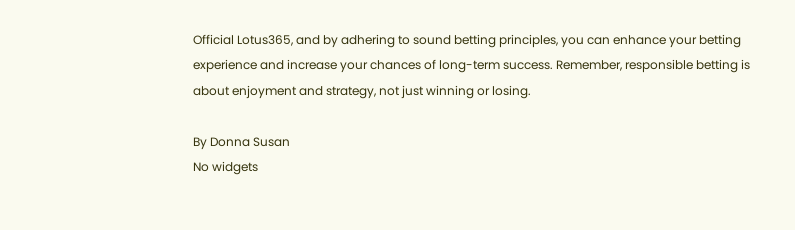Official Lotus365, and by adhering to sound betting principles, you can enhance your betting experience and increase your chances of long-term success. Remember, responsible betting is about enjoyment and strategy, not just winning or losing.

By Donna Susan
No widgets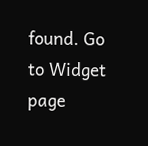found. Go to Widget page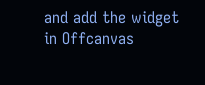and add the widget in Offcanvas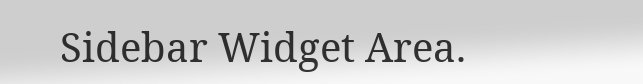Sidebar Widget Area.